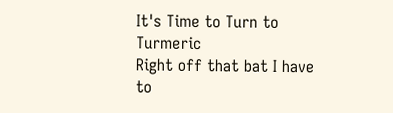It's Time to Turn to Turmeric
Right off that bat I have to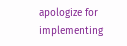apologize for implementing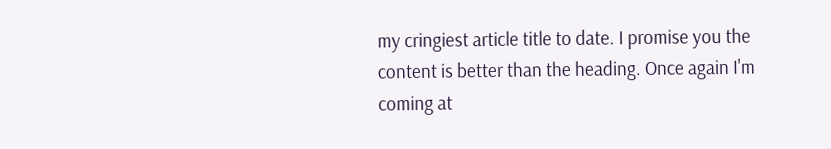my cringiest article title to date. I promise you the content is better than the heading. Once again I'm coming at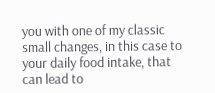you with one of my classic small changes, in this case to your daily food intake, that can lead to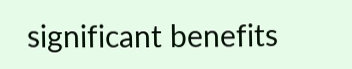significant benefits